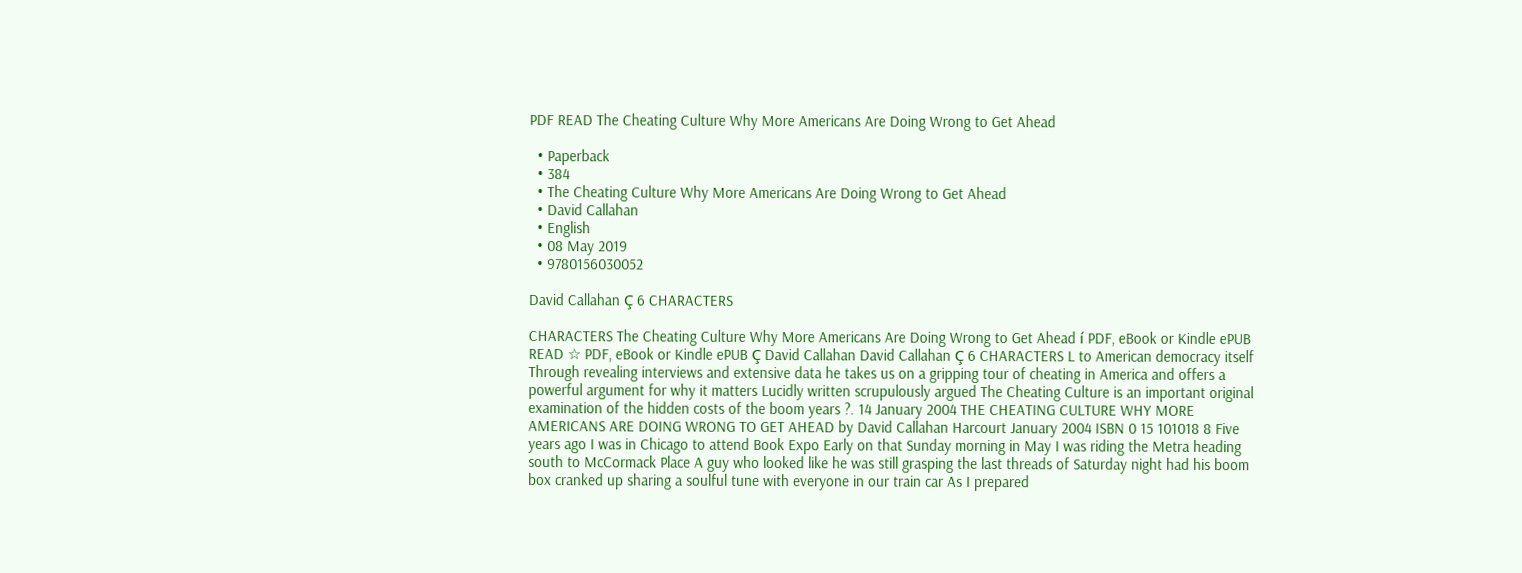PDF READ The Cheating Culture Why More Americans Are Doing Wrong to Get Ahead

  • Paperback
  • 384
  • The Cheating Culture Why More Americans Are Doing Wrong to Get Ahead
  • David Callahan
  • English
  • 08 May 2019
  • 9780156030052

David Callahan Ç 6 CHARACTERS

CHARACTERS The Cheating Culture Why More Americans Are Doing Wrong to Get Ahead í PDF, eBook or Kindle ePUB READ ☆ PDF, eBook or Kindle ePUB Ç David Callahan David Callahan Ç 6 CHARACTERS L to American democracy itself Through revealing interviews and extensive data he takes us on a gripping tour of cheating in America and offers a powerful argument for why it matters Lucidly written scrupulously argued The Cheating Culture is an important original examination of the hidden costs of the boom years ?. 14 January 2004 THE CHEATING CULTURE WHY MORE AMERICANS ARE DOING WRONG TO GET AHEAD by David Callahan Harcourt January 2004 ISBN 0 15 101018 8 Five years ago I was in Chicago to attend Book Expo Early on that Sunday morning in May I was riding the Metra heading south to McCormack Place A guy who looked like he was still grasping the last threads of Saturday night had his boom box cranked up sharing a soulful tune with everyone in our train car As I prepared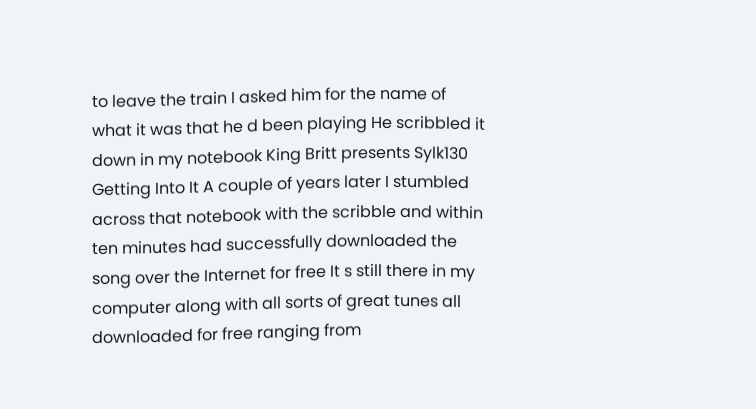to leave the train I asked him for the name of what it was that he d been playing He scribbled it down in my notebook King Britt presents Sylk130 Getting Into It A couple of years later I stumbled across that notebook with the scribble and within ten minutes had successfully downloaded the song over the Internet for free It s still there in my computer along with all sorts of great tunes all downloaded for free ranging from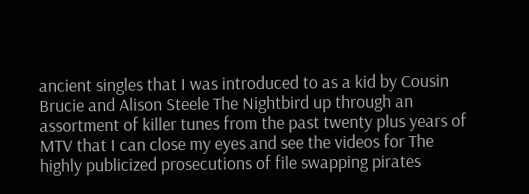ancient singles that I was introduced to as a kid by Cousin Brucie and Alison Steele The Nightbird up through an assortment of killer tunes from the past twenty plus years of MTV that I can close my eyes and see the videos for The highly publicized prosecutions of file swapping pirates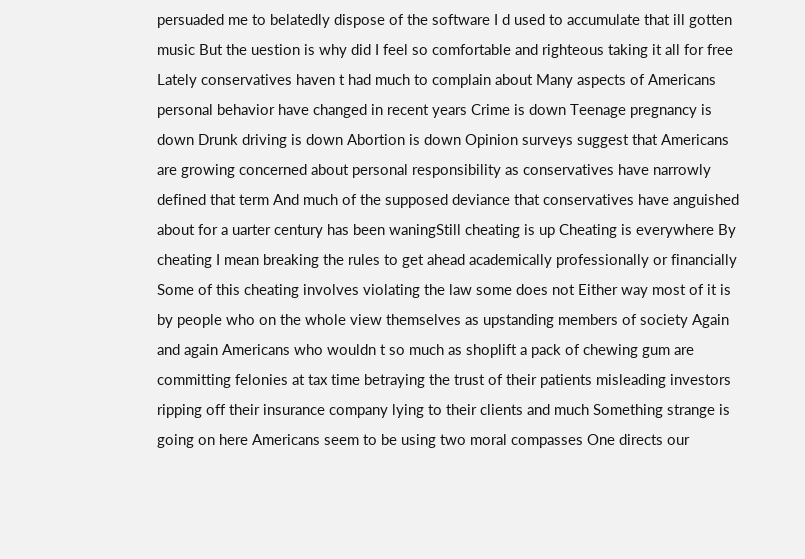persuaded me to belatedly dispose of the software I d used to accumulate that ill gotten music But the uestion is why did I feel so comfortable and righteous taking it all for free Lately conservatives haven t had much to complain about Many aspects of Americans personal behavior have changed in recent years Crime is down Teenage pregnancy is down Drunk driving is down Abortion is down Opinion surveys suggest that Americans are growing concerned about personal responsibility as conservatives have narrowly defined that term And much of the supposed deviance that conservatives have anguished about for a uarter century has been waningStill cheating is up Cheating is everywhere By cheating I mean breaking the rules to get ahead academically professionally or financially Some of this cheating involves violating the law some does not Either way most of it is by people who on the whole view themselves as upstanding members of society Again and again Americans who wouldn t so much as shoplift a pack of chewing gum are committing felonies at tax time betraying the trust of their patients misleading investors ripping off their insurance company lying to their clients and much Something strange is going on here Americans seem to be using two moral compasses One directs our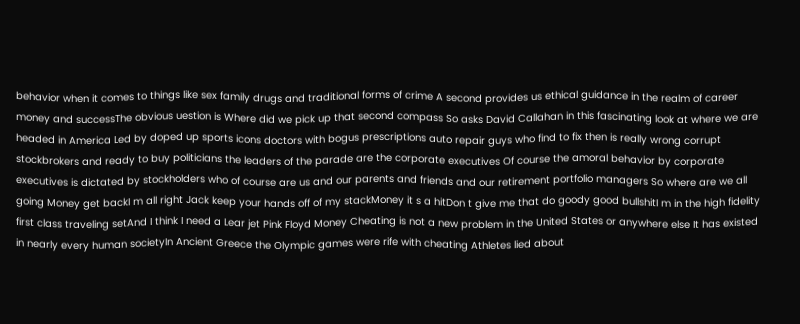behavior when it comes to things like sex family drugs and traditional forms of crime A second provides us ethical guidance in the realm of career money and successThe obvious uestion is Where did we pick up that second compass So asks David Callahan in this fascinating look at where we are headed in America Led by doped up sports icons doctors with bogus prescriptions auto repair guys who find to fix then is really wrong corrupt stockbrokers and ready to buy politicians the leaders of the parade are the corporate executives Of course the amoral behavior by corporate executives is dictated by stockholders who of course are us and our parents and friends and our retirement portfolio managers So where are we all going Money get backI m all right Jack keep your hands off of my stackMoney it s a hitDon t give me that do goody good bullshitI m in the high fidelity first class traveling setAnd I think I need a Lear jet Pink Floyd Money Cheating is not a new problem in the United States or anywhere else It has existed in nearly every human societyIn Ancient Greece the Olympic games were rife with cheating Athletes lied about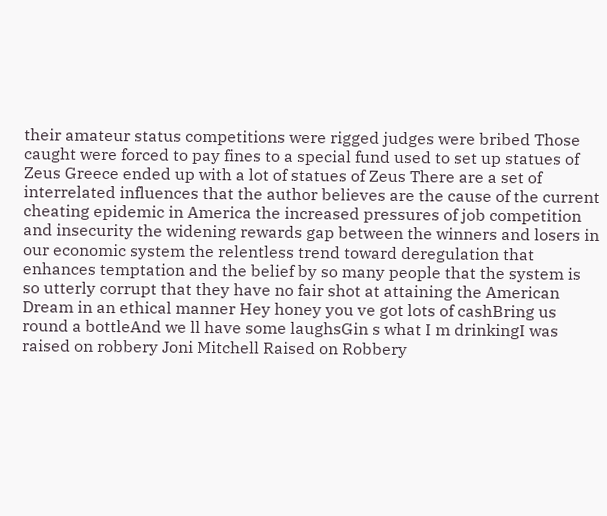their amateur status competitions were rigged judges were bribed Those caught were forced to pay fines to a special fund used to set up statues of Zeus Greece ended up with a lot of statues of Zeus There are a set of interrelated influences that the author believes are the cause of the current cheating epidemic in America the increased pressures of job competition and insecurity the widening rewards gap between the winners and losers in our economic system the relentless trend toward deregulation that enhances temptation and the belief by so many people that the system is so utterly corrupt that they have no fair shot at attaining the American Dream in an ethical manner Hey honey you ve got lots of cashBring us round a bottleAnd we ll have some laughsGin s what I m drinkingI was raised on robbery Joni Mitchell Raised on Robbery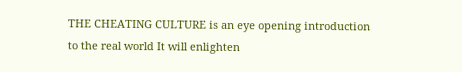THE CHEATING CULTURE is an eye opening introduction to the real world It will enlighten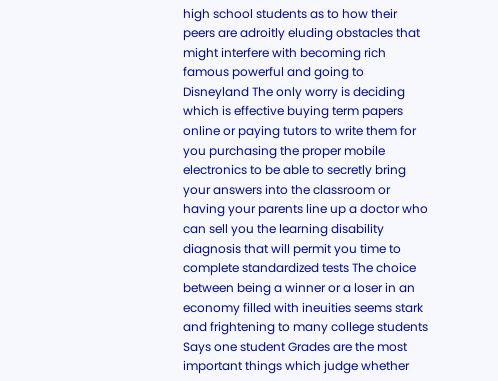high school students as to how their peers are adroitly eluding obstacles that might interfere with becoming rich famous powerful and going to Disneyland The only worry is deciding which is effective buying term papers online or paying tutors to write them for you purchasing the proper mobile electronics to be able to secretly bring your answers into the classroom or having your parents line up a doctor who can sell you the learning disability diagnosis that will permit you time to complete standardized tests The choice between being a winner or a loser in an economy filled with ineuities seems stark and frightening to many college students Says one student Grades are the most important things which judge whether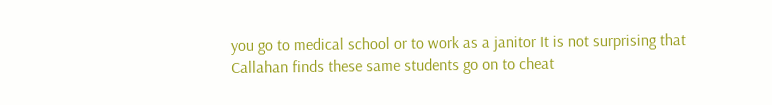you go to medical school or to work as a janitor It is not surprising that Callahan finds these same students go on to cheat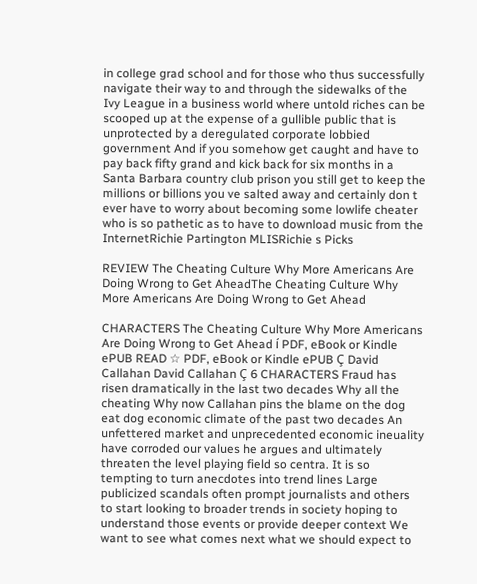in college grad school and for those who thus successfully navigate their way to and through the sidewalks of the Ivy League in a business world where untold riches can be scooped up at the expense of a gullible public that is unprotected by a deregulated corporate lobbied government And if you somehow get caught and have to pay back fifty grand and kick back for six months in a Santa Barbara country club prison you still get to keep the millions or billions you ve salted away and certainly don t ever have to worry about becoming some lowlife cheater who is so pathetic as to have to download music from the InternetRichie Partington MLISRichie s Picks

REVIEW The Cheating Culture Why More Americans Are Doing Wrong to Get AheadThe Cheating Culture Why More Americans Are Doing Wrong to Get Ahead

CHARACTERS The Cheating Culture Why More Americans Are Doing Wrong to Get Ahead í PDF, eBook or Kindle ePUB READ ☆ PDF, eBook or Kindle ePUB Ç David Callahan David Callahan Ç 6 CHARACTERS Fraud has risen dramatically in the last two decades Why all the cheating Why now Callahan pins the blame on the dog eat dog economic climate of the past two decades An unfettered market and unprecedented economic ineuality have corroded our values he argues and ultimately threaten the level playing field so centra. It is so tempting to turn anecdotes into trend lines Large publicized scandals often prompt journalists and others to start looking to broader trends in society hoping to understand those events or provide deeper context We want to see what comes next what we should expect to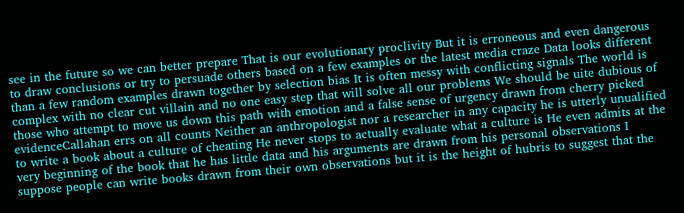see in the future so we can better prepare That is our evolutionary proclivity But it is erroneous and even dangerous to draw conclusions or try to persuade others based on a few examples or the latest media craze Data looks different than a few random examples drawn together by selection bias It is often messy with conflicting signals The world is complex with no clear cut villain and no one easy step that will solve all our problems We should be uite dubious of those who attempt to move us down this path with emotion and a false sense of urgency drawn from cherry picked evidenceCallahan errs on all counts Neither an anthropologist nor a researcher in any capacity he is utterly unualified to write a book about a culture of cheating He never stops to actually evaluate what a culture is He even admits at the very beginning of the book that he has little data and his arguments are drawn from his personal observations I suppose people can write books drawn from their own observations but it is the height of hubris to suggest that the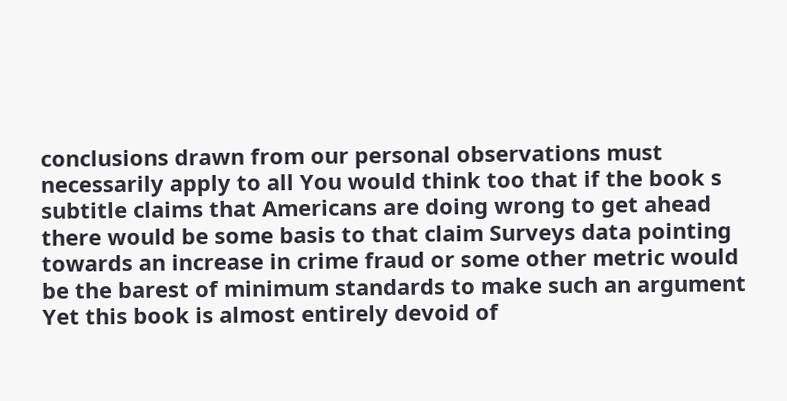conclusions drawn from our personal observations must necessarily apply to all You would think too that if the book s subtitle claims that Americans are doing wrong to get ahead there would be some basis to that claim Surveys data pointing towards an increase in crime fraud or some other metric would be the barest of minimum standards to make such an argument Yet this book is almost entirely devoid of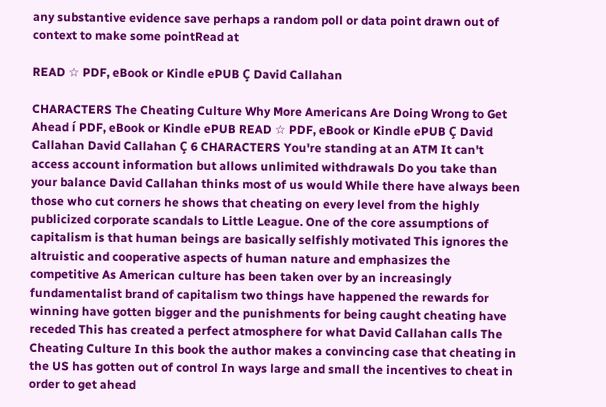any substantive evidence save perhaps a random poll or data point drawn out of context to make some pointRead at

READ ☆ PDF, eBook or Kindle ePUB Ç David Callahan

CHARACTERS The Cheating Culture Why More Americans Are Doing Wrong to Get Ahead í PDF, eBook or Kindle ePUB READ ☆ PDF, eBook or Kindle ePUB Ç David Callahan David Callahan Ç 6 CHARACTERS You're standing at an ATM It can't access account information but allows unlimited withdrawals Do you take than your balance David Callahan thinks most of us would While there have always been those who cut corners he shows that cheating on every level from the highly publicized corporate scandals to Little League. One of the core assumptions of capitalism is that human beings are basically selfishly motivated This ignores the altruistic and cooperative aspects of human nature and emphasizes the competitive As American culture has been taken over by an increasingly fundamentalist brand of capitalism two things have happened the rewards for winning have gotten bigger and the punishments for being caught cheating have receded This has created a perfect atmosphere for what David Callahan calls The Cheating Culture In this book the author makes a convincing case that cheating in the US has gotten out of control In ways large and small the incentives to cheat in order to get ahead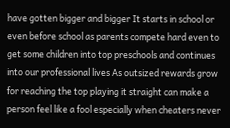have gotten bigger and bigger It starts in school or even before school as parents compete hard even to get some children into top preschools and continues into our professional lives As outsized rewards grow for reaching the top playing it straight can make a person feel like a fool especially when cheaters never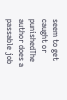seem to get caught or punishedThe author does a passable job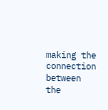making the connection between the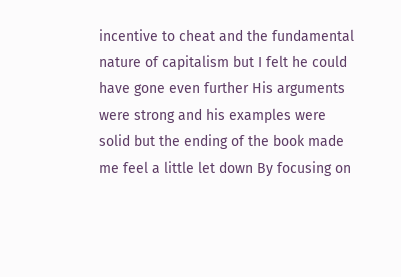incentive to cheat and the fundamental nature of capitalism but I felt he could have gone even further His arguments were strong and his examples were solid but the ending of the book made me feel a little let down By focusing on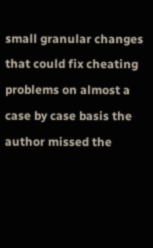small granular changes that could fix cheating problems on almost a case by case basis the author missed the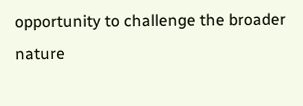opportunity to challenge the broader nature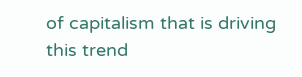of capitalism that is driving this trend